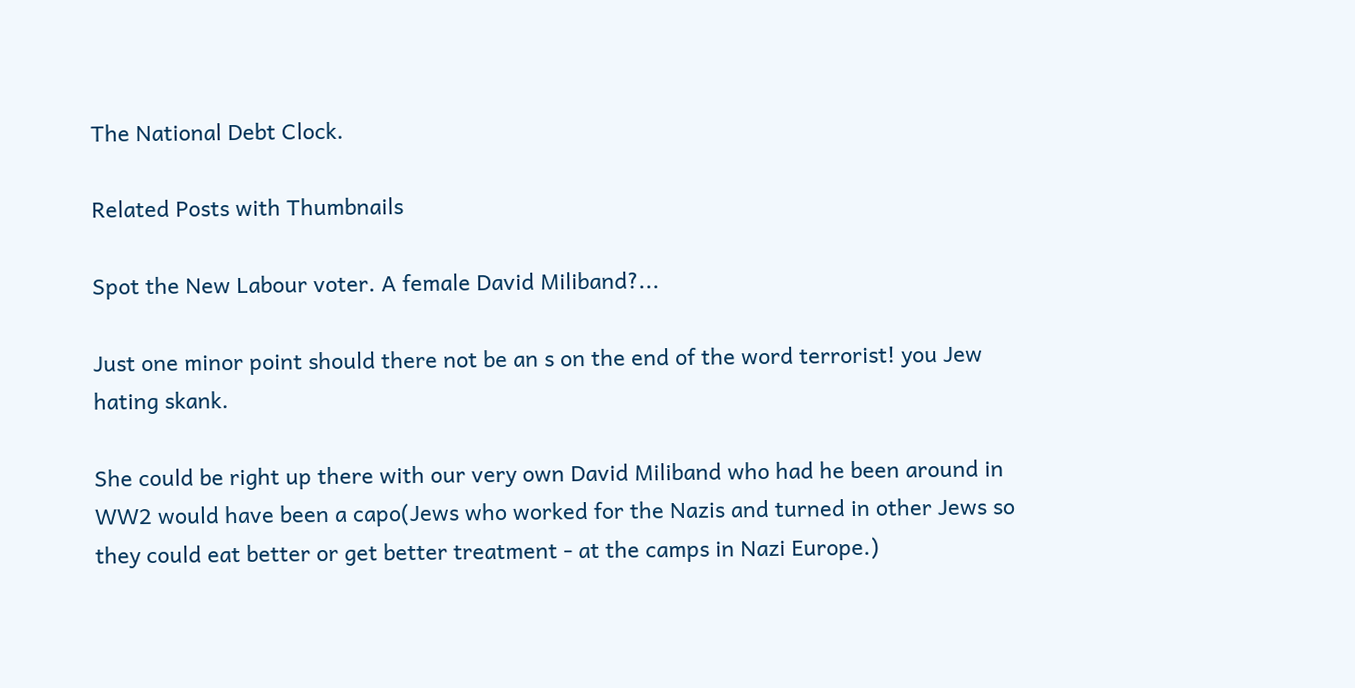The National Debt Clock.

Related Posts with Thumbnails

Spot the New Labour voter. A female David Miliband?...

Just one minor point should there not be an s on the end of the word terrorist! you Jew hating skank.

She could be right up there with our very own David Miliband who had he been around in WW2 would have been a capo(Jews who worked for the Nazis and turned in other Jews so they could eat better or get better treatment - at the camps in Nazi Europe.)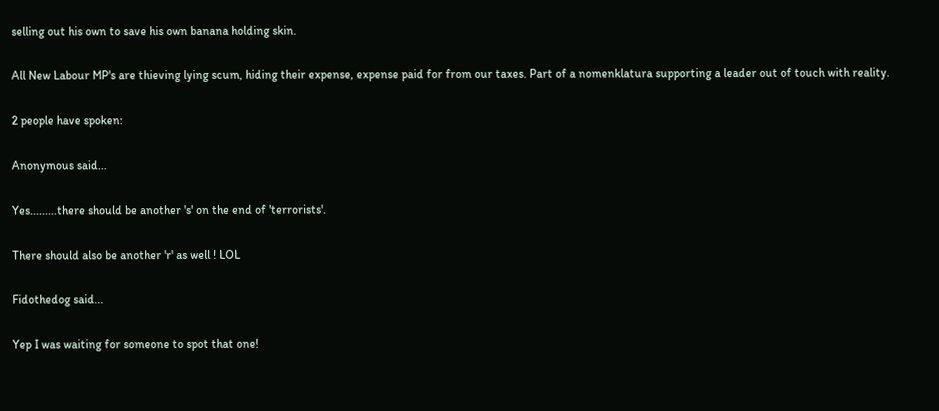selling out his own to save his own banana holding skin.

All New Labour MP's are thieving lying scum, hiding their expense, expense paid for from our taxes. Part of a nomenklatura supporting a leader out of touch with reality.

2 people have spoken:

Anonymous said...

Yes.........there should be another 's' on the end of 'terrorists'.

There should also be another 'r' as well ! LOL

Fidothedog said...

Yep I was waiting for someone to spot that one!